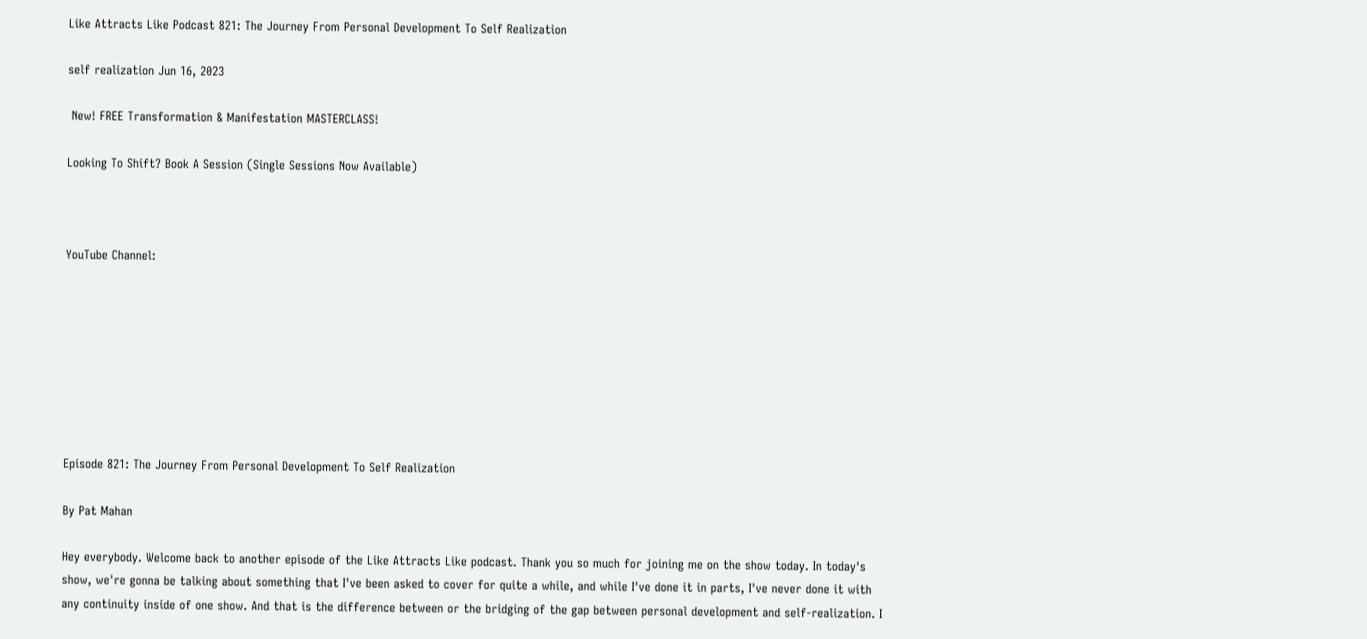Like Attracts Like Podcast 821: The Journey From Personal Development To Self Realization

self realization Jun 16, 2023

 New! FREE Transformation & Manifestation MASTERCLASS!

Looking To Shift? Book A Session (Single Sessions Now Available)



YouTube Channel:








Episode 821: The Journey From Personal Development To Self Realization

By Pat Mahan

Hey everybody. Welcome back to another episode of the Like Attracts Like podcast. Thank you so much for joining me on the show today. In today's show, we're gonna be talking about something that I've been asked to cover for quite a while, and while I've done it in parts, I've never done it with any continuity inside of one show. And that is the difference between or the bridging of the gap between personal development and self-realization. I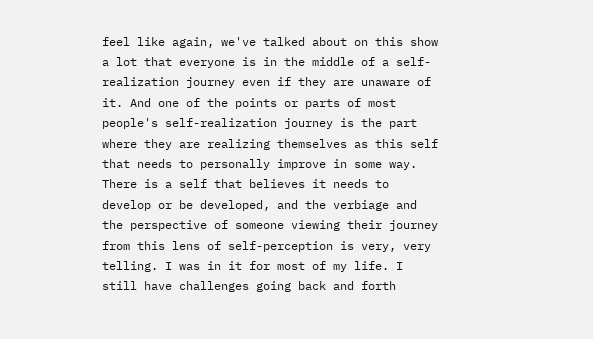feel like again, we've talked about on this show a lot that everyone is in the middle of a self-realization journey even if they are unaware of it. And one of the points or parts of most people's self-realization journey is the part where they are realizing themselves as this self that needs to personally improve in some way. There is a self that believes it needs to develop or be developed, and the verbiage and the perspective of someone viewing their journey from this lens of self-perception is very, very telling. I was in it for most of my life. I still have challenges going back and forth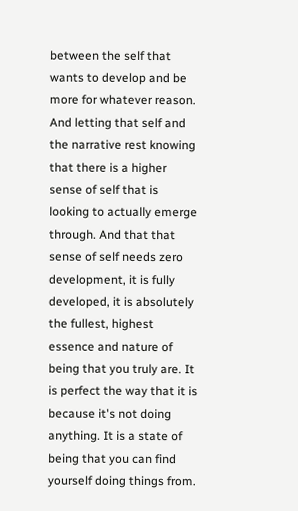between the self that wants to develop and be more for whatever reason. And letting that self and the narrative rest knowing that there is a higher sense of self that is looking to actually emerge through. And that that sense of self needs zero development, it is fully developed, it is absolutely the fullest, highest essence and nature of being that you truly are. It is perfect the way that it is because it's not doing anything. It is a state of being that you can find yourself doing things from.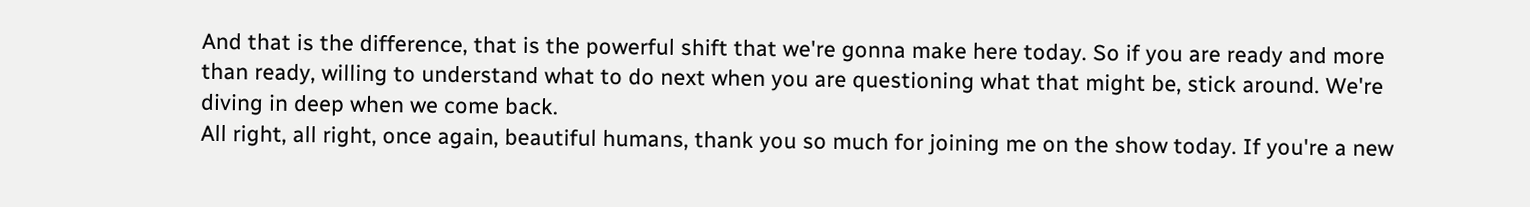And that is the difference, that is the powerful shift that we're gonna make here today. So if you are ready and more than ready, willing to understand what to do next when you are questioning what that might be, stick around. We're diving in deep when we come back.
All right, all right, once again, beautiful humans, thank you so much for joining me on the show today. If you're a new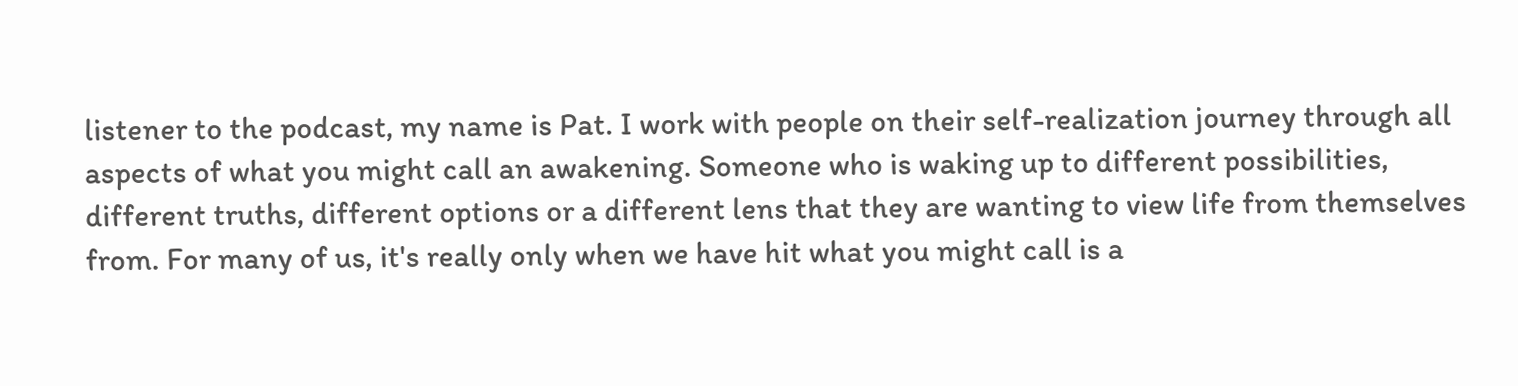listener to the podcast, my name is Pat. I work with people on their self-realization journey through all aspects of what you might call an awakening. Someone who is waking up to different possibilities, different truths, different options or a different lens that they are wanting to view life from themselves from. For many of us, it's really only when we have hit what you might call is a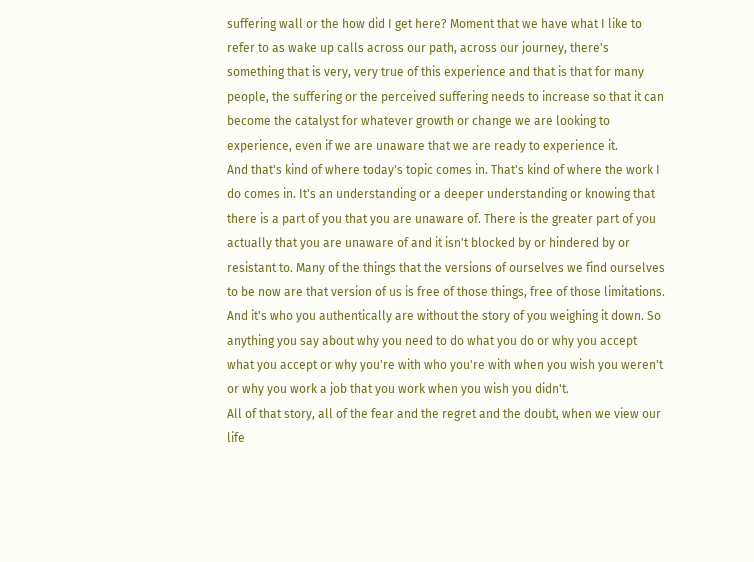suffering wall or the how did I get here? Moment that we have what I like to refer to as wake up calls across our path, across our journey, there's something that is very, very true of this experience and that is that for many people, the suffering or the perceived suffering needs to increase so that it can become the catalyst for whatever growth or change we are looking to experience, even if we are unaware that we are ready to experience it.
And that's kind of where today's topic comes in. That's kind of where the work I do comes in. It's an understanding or a deeper understanding or knowing that there is a part of you that you are unaware of. There is the greater part of you actually that you are unaware of and it isn't blocked by or hindered by or resistant to. Many of the things that the versions of ourselves we find ourselves to be now are that version of us is free of those things, free of those limitations. And it's who you authentically are without the story of you weighing it down. So anything you say about why you need to do what you do or why you accept what you accept or why you're with who you're with when you wish you weren't or why you work a job that you work when you wish you didn't.
All of that story, all of the fear and the regret and the doubt, when we view our life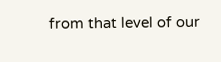from that level of our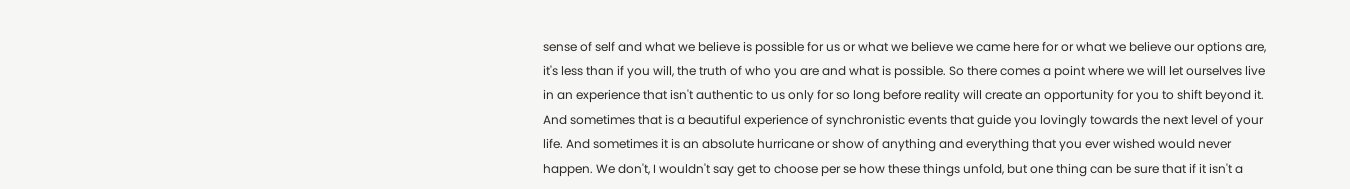sense of self and what we believe is possible for us or what we believe we came here for or what we believe our options are, it's less than if you will, the truth of who you are and what is possible. So there comes a point where we will let ourselves live in an experience that isn't authentic to us only for so long before reality will create an opportunity for you to shift beyond it. And sometimes that is a beautiful experience of synchronistic events that guide you lovingly towards the next level of your life. And sometimes it is an absolute hurricane or show of anything and everything that you ever wished would never happen. We don't, I wouldn't say get to choose per se how these things unfold, but one thing can be sure that if it isn't a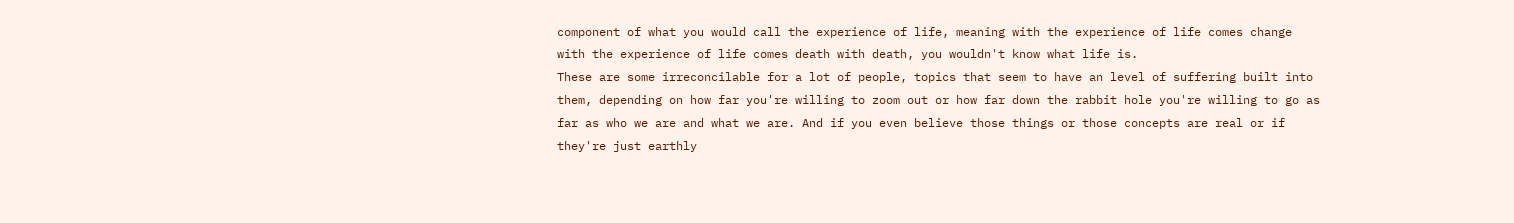component of what you would call the experience of life, meaning with the experience of life comes change with the experience of life comes death with death, you wouldn't know what life is.
These are some irreconcilable for a lot of people, topics that seem to have an level of suffering built into them, depending on how far you're willing to zoom out or how far down the rabbit hole you're willing to go as far as who we are and what we are. And if you even believe those things or those concepts are real or if they're just earthly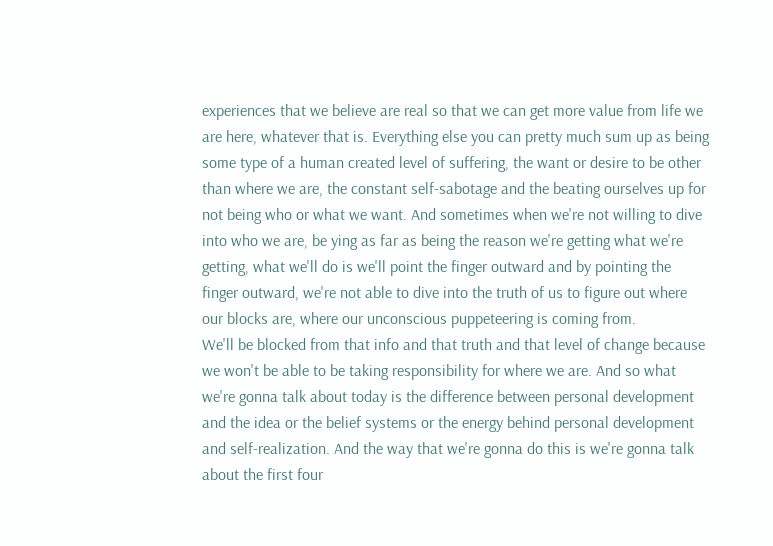experiences that we believe are real so that we can get more value from life we are here, whatever that is. Everything else you can pretty much sum up as being some type of a human created level of suffering, the want or desire to be other than where we are, the constant self-sabotage and the beating ourselves up for not being who or what we want. And sometimes when we're not willing to dive into who we are, be ying as far as being the reason we're getting what we're getting, what we'll do is we'll point the finger outward and by pointing the finger outward, we're not able to dive into the truth of us to figure out where our blocks are, where our unconscious puppeteering is coming from.
We'll be blocked from that info and that truth and that level of change because we won't be able to be taking responsibility for where we are. And so what we're gonna talk about today is the difference between personal development and the idea or the belief systems or the energy behind personal development and self-realization. And the way that we're gonna do this is we're gonna talk about the first four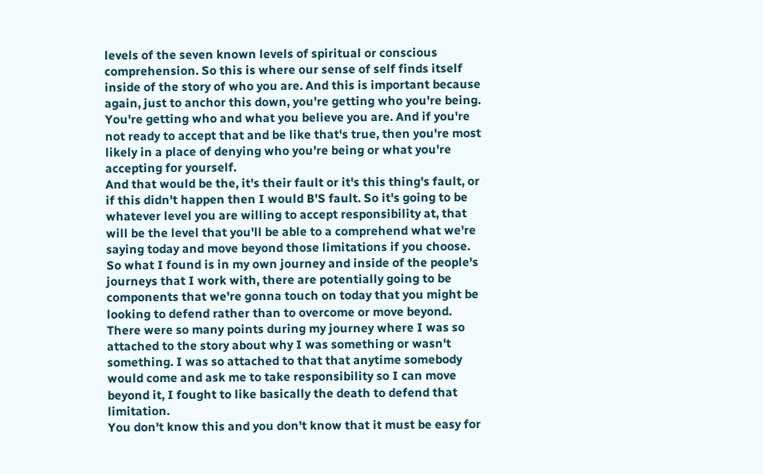levels of the seven known levels of spiritual or conscious comprehension. So this is where our sense of self finds itself inside of the story of who you are. And this is important because again, just to anchor this down, you're getting who you're being. You're getting who and what you believe you are. And if you're not ready to accept that and be like that's true, then you're most likely in a place of denying who you're being or what you're accepting for yourself.
And that would be the, it's their fault or it's this thing's fault, or if this didn't happen then I would B'S fault. So it's going to be whatever level you are willing to accept responsibility at, that will be the level that you'll be able to a comprehend what we're saying today and move beyond those limitations if you choose. So what I found is in my own journey and inside of the people's journeys that I work with, there are potentially going to be components that we're gonna touch on today that you might be looking to defend rather than to overcome or move beyond. There were so many points during my journey where I was so attached to the story about why I was something or wasn't something. I was so attached to that that anytime somebody would come and ask me to take responsibility so I can move beyond it, I fought to like basically the death to defend that limitation.
You don't know this and you don't know that it must be easy for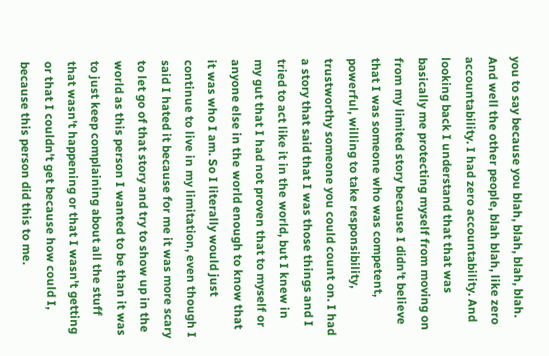you to say because you blah, blah, blah, blah. And well the other people, blah blah, like zero accountability. I had zero accountability. And looking back I understand that that was basically me protecting myself from moving on from my limited story because I didn't believe that I was someone who was competent, powerful, willing to take responsibility, trustworthy someone you could count on. I had a story that said that I was those things and I tried to act like it in the world, but I knew in my gut that I had not proven that to myself or anyone else in the world enough to know that it was who I am. So I literally would just continue to live in my limitation, even though I said I hated it because for me it was more scary to let go of that story and try to show up in the world as this person I wanted to be than it was to just keep complaining about all the stuff that wasn't happening or that I wasn't getting or that I couldn't get because how could I, because this person did this to me.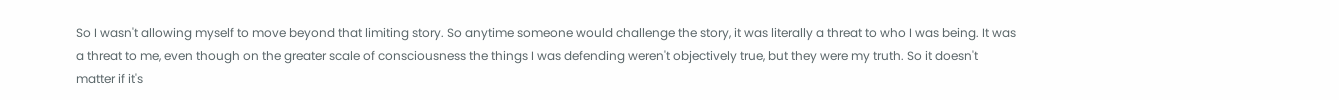So I wasn't allowing myself to move beyond that limiting story. So anytime someone would challenge the story, it was literally a threat to who I was being. It was a threat to me, even though on the greater scale of consciousness the things I was defending weren't objectively true, but they were my truth. So it doesn't matter if it's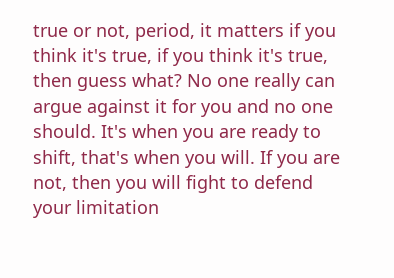true or not, period, it matters if you think it's true, if you think it's true, then guess what? No one really can argue against it for you and no one should. It's when you are ready to shift, that's when you will. If you are not, then you will fight to defend your limitation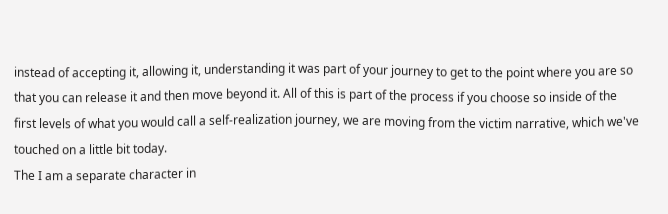instead of accepting it, allowing it, understanding it was part of your journey to get to the point where you are so that you can release it and then move beyond it. All of this is part of the process if you choose so inside of the first levels of what you would call a self-realization journey, we are moving from the victim narrative, which we've touched on a little bit today.
The I am a separate character in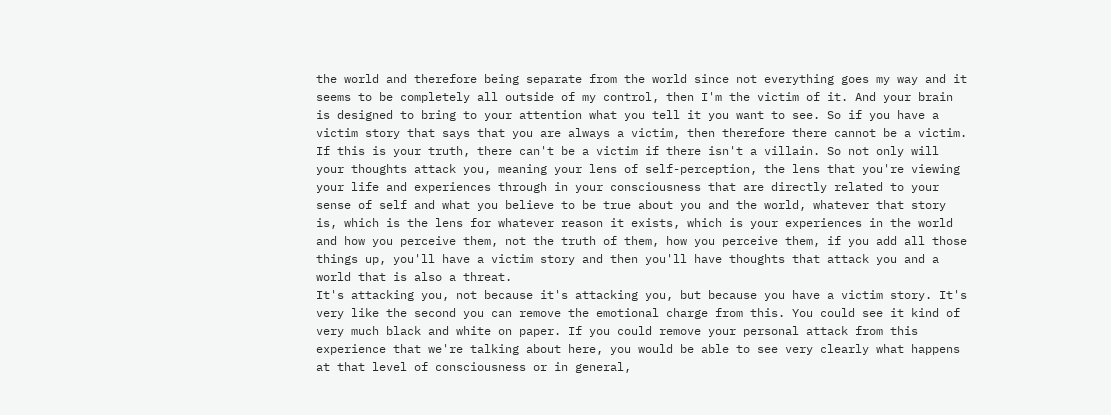the world and therefore being separate from the world since not everything goes my way and it seems to be completely all outside of my control, then I'm the victim of it. And your brain is designed to bring to your attention what you tell it you want to see. So if you have a victim story that says that you are always a victim, then therefore there cannot be a victim. If this is your truth, there can't be a victim if there isn't a villain. So not only will your thoughts attack you, meaning your lens of self-perception, the lens that you're viewing your life and experiences through in your consciousness that are directly related to your sense of self and what you believe to be true about you and the world, whatever that story is, which is the lens for whatever reason it exists, which is your experiences in the world and how you perceive them, not the truth of them, how you perceive them, if you add all those things up, you'll have a victim story and then you'll have thoughts that attack you and a world that is also a threat.
It's attacking you, not because it's attacking you, but because you have a victim story. It's very like the second you can remove the emotional charge from this. You could see it kind of very much black and white on paper. If you could remove your personal attack from this experience that we're talking about here, you would be able to see very clearly what happens at that level of consciousness or in general,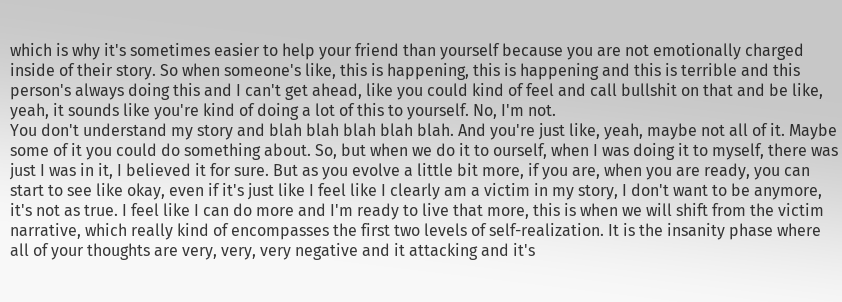which is why it's sometimes easier to help your friend than yourself because you are not emotionally charged inside of their story. So when someone's like, this is happening, this is happening and this is terrible and this person's always doing this and I can't get ahead, like you could kind of feel and call bullshit on that and be like, yeah, it sounds like you're kind of doing a lot of this to yourself. No, I'm not.
You don't understand my story and blah blah blah blah blah. And you're just like, yeah, maybe not all of it. Maybe some of it you could do something about. So, but when we do it to ourself, when I was doing it to myself, there was just I was in it, I believed it for sure. But as you evolve a little bit more, if you are, when you are ready, you can start to see like okay, even if it's just like I feel like I clearly am a victim in my story, I don't want to be anymore, it's not as true. I feel like I can do more and I'm ready to live that more, this is when we will shift from the victim narrative, which really kind of encompasses the first two levels of self-realization. It is the insanity phase where all of your thoughts are very, very, very negative and it attacking and it's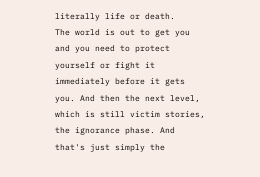literally life or death.
The world is out to get you and you need to protect yourself or fight it immediately before it gets you. And then the next level, which is still victim stories, the ignorance phase. And that's just simply the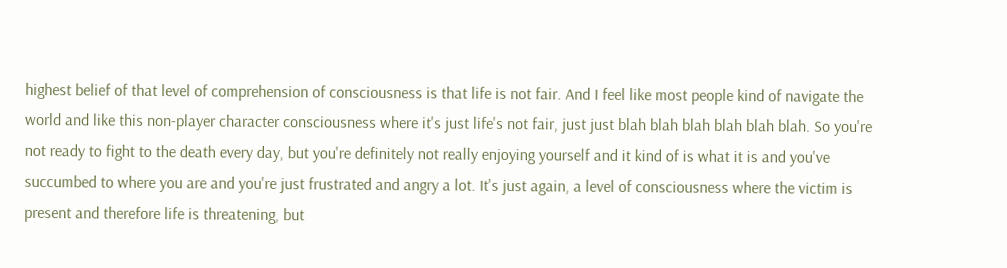highest belief of that level of comprehension of consciousness is that life is not fair. And I feel like most people kind of navigate the world and like this non-player character consciousness where it's just life's not fair, just just blah blah blah blah blah blah. So you're not ready to fight to the death every day, but you're definitely not really enjoying yourself and it kind of is what it is and you've succumbed to where you are and you're just frustrated and angry a lot. It's just again, a level of consciousness where the victim is present and therefore life is threatening, but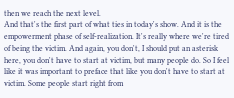then we reach the next level.
And that's the first part of what ties in today's show. And it is the empowerment phase of self-realization. It's really where we're tired of being the victim. And again, you don't, I should put an asterisk here, you don't have to start at victim, but many people do. So I feel like it was important to preface that like you don't have to start at victim. Some people start right from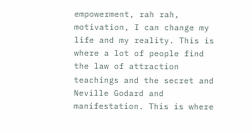empowerment, rah rah, motivation, I can change my life and my reality. This is where a lot of people find the law of attraction teachings and the secret and Neville Godard and manifestation. This is where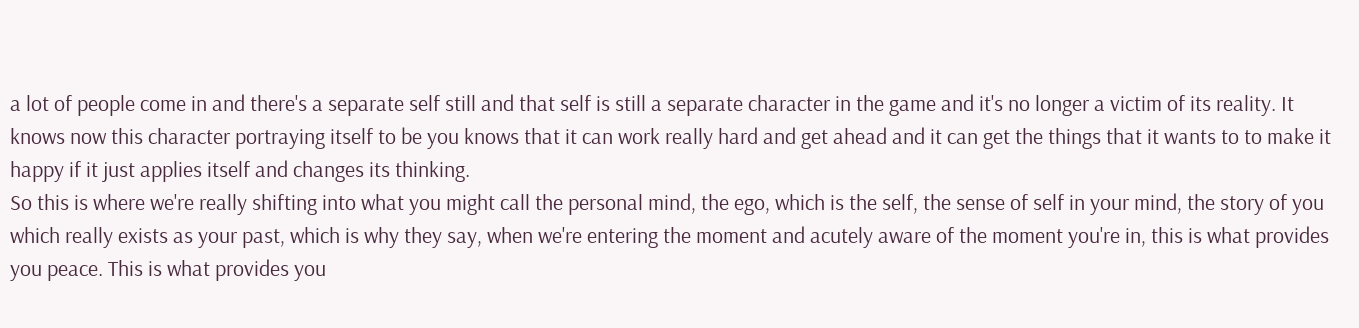a lot of people come in and there's a separate self still and that self is still a separate character in the game and it's no longer a victim of its reality. It knows now this character portraying itself to be you knows that it can work really hard and get ahead and it can get the things that it wants to to make it happy if it just applies itself and changes its thinking.
So this is where we're really shifting into what you might call the personal mind, the ego, which is the self, the sense of self in your mind, the story of you which really exists as your past, which is why they say, when we're entering the moment and acutely aware of the moment you're in, this is what provides you peace. This is what provides you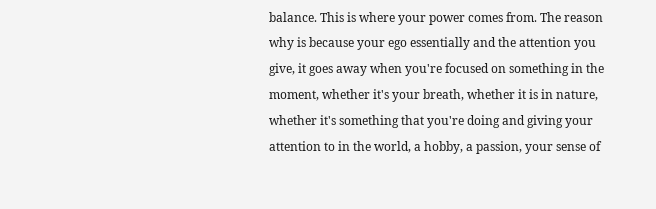balance. This is where your power comes from. The reason why is because your ego essentially and the attention you give, it goes away when you're focused on something in the moment, whether it's your breath, whether it is in nature, whether it's something that you're doing and giving your attention to in the world, a hobby, a passion, your sense of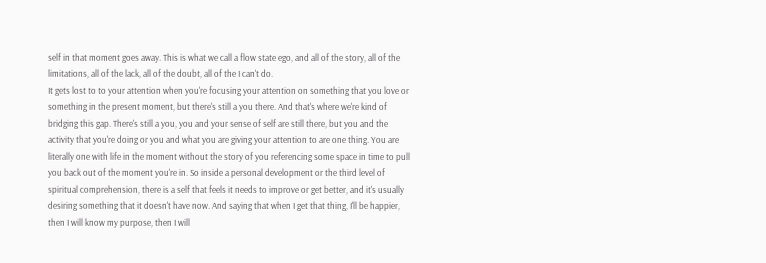self in that moment goes away. This is what we call a flow state ego, and all of the story, all of the limitations, all of the lack, all of the doubt, all of the I can't do.
It gets lost to to your attention when you're focusing your attention on something that you love or something in the present moment, but there's still a you there. And that's where we're kind of bridging this gap. There's still a you, you and your sense of self are still there, but you and the activity that you're doing or you and what you are giving your attention to are one thing. You are literally one with life in the moment without the story of you referencing some space in time to pull you back out of the moment you're in. So inside a personal development or the third level of spiritual comprehension, there is a self that feels it needs to improve or get better, and it's usually desiring something that it doesn't have now. And saying that when I get that thing, I'll be happier, then I will know my purpose, then I will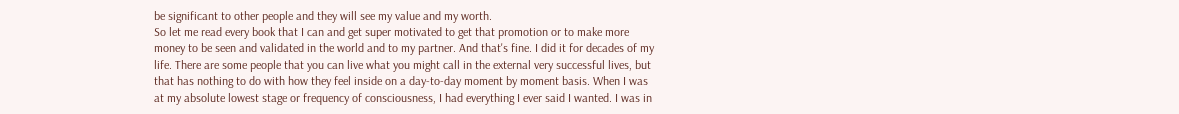be significant to other people and they will see my value and my worth.
So let me read every book that I can and get super motivated to get that promotion or to make more money to be seen and validated in the world and to my partner. And that's fine. I did it for decades of my life. There are some people that you can live what you might call in the external very successful lives, but that has nothing to do with how they feel inside on a day-to-day moment by moment basis. When I was at my absolute lowest stage or frequency of consciousness, I had everything I ever said I wanted. I was in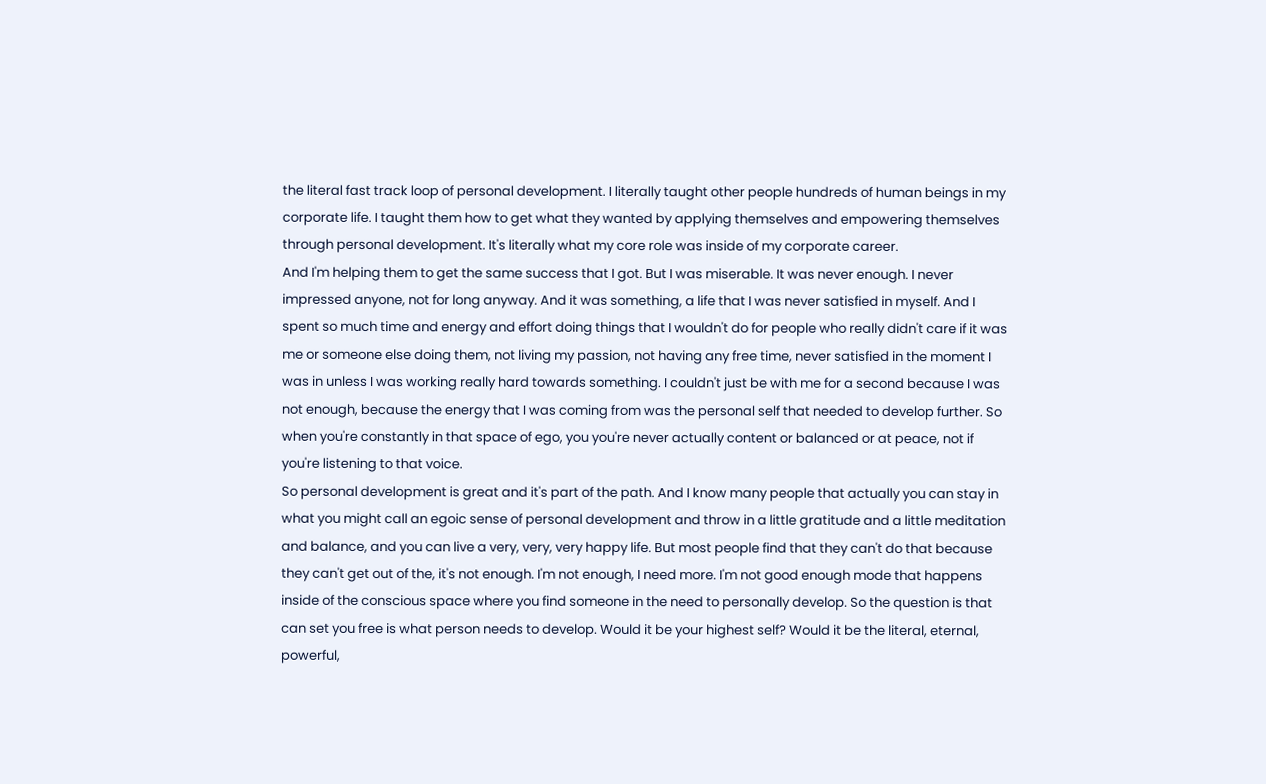the literal fast track loop of personal development. I literally taught other people hundreds of human beings in my corporate life. I taught them how to get what they wanted by applying themselves and empowering themselves through personal development. It's literally what my core role was inside of my corporate career.
And I'm helping them to get the same success that I got. But I was miserable. It was never enough. I never impressed anyone, not for long anyway. And it was something, a life that I was never satisfied in myself. And I spent so much time and energy and effort doing things that I wouldn't do for people who really didn't care if it was me or someone else doing them, not living my passion, not having any free time, never satisfied in the moment I was in unless I was working really hard towards something. I couldn't just be with me for a second because I was not enough, because the energy that I was coming from was the personal self that needed to develop further. So when you're constantly in that space of ego, you you're never actually content or balanced or at peace, not if you're listening to that voice.
So personal development is great and it's part of the path. And I know many people that actually you can stay in what you might call an egoic sense of personal development and throw in a little gratitude and a little meditation and balance, and you can live a very, very, very happy life. But most people find that they can't do that because they can't get out of the, it's not enough. I'm not enough, I need more. I'm not good enough mode that happens inside of the conscious space where you find someone in the need to personally develop. So the question is that can set you free is what person needs to develop. Would it be your highest self? Would it be the literal, eternal, powerful,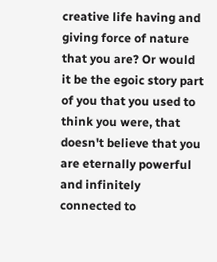creative life having and giving force of nature that you are? Or would it be the egoic story part of you that you used to think you were, that doesn't believe that you are eternally powerful and infinitely connected to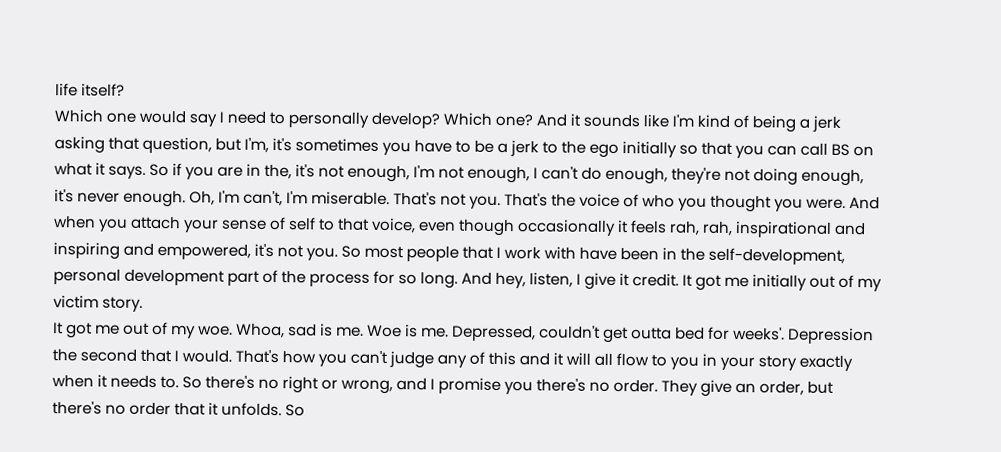life itself?
Which one would say I need to personally develop? Which one? And it sounds like I'm kind of being a jerk asking that question, but I'm, it's sometimes you have to be a jerk to the ego initially so that you can call BS on what it says. So if you are in the, it's not enough, I'm not enough, I can't do enough, they're not doing enough, it's never enough. Oh, I'm can't, I'm miserable. That's not you. That's the voice of who you thought you were. And when you attach your sense of self to that voice, even though occasionally it feels rah, rah, inspirational and inspiring and empowered, it's not you. So most people that I work with have been in the self-development, personal development part of the process for so long. And hey, listen, I give it credit. It got me initially out of my victim story.
It got me out of my woe. Whoa, sad is me. Woe is me. Depressed, couldn't get outta bed for weeks'. Depression the second that I would. That's how you can't judge any of this and it will all flow to you in your story exactly when it needs to. So there's no right or wrong, and I promise you there's no order. They give an order, but there's no order that it unfolds. So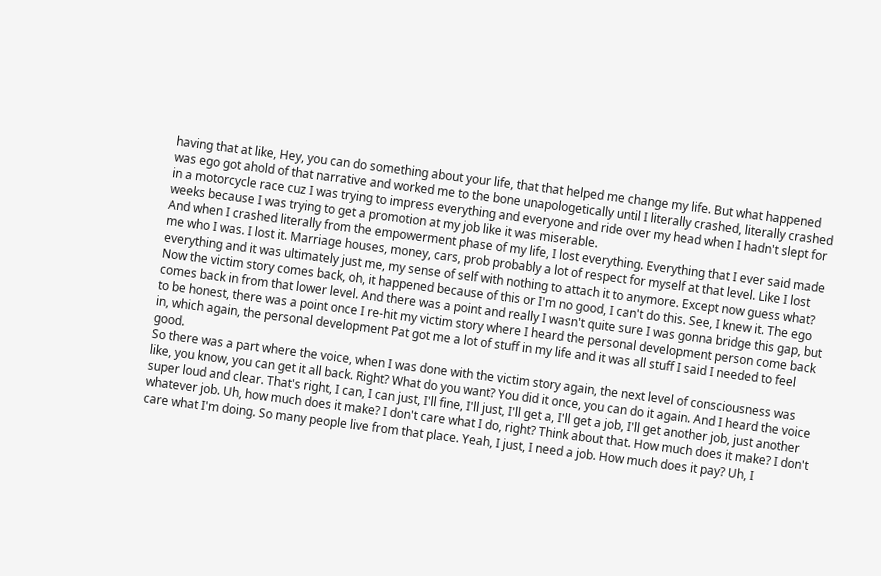having that at like, Hey, you can do something about your life, that that helped me change my life. But what happened was ego got ahold of that narrative and worked me to the bone unapologetically until I literally crashed, literally crashed in a motorcycle race cuz I was trying to impress everything and everyone and ride over my head when I hadn't slept for weeks because I was trying to get a promotion at my job like it was miserable.
And when I crashed literally from the empowerment phase of my life, I lost everything. Everything that I ever said made me who I was. I lost it. Marriage houses, money, cars, prob probably a lot of respect for myself at that level. Like I lost everything and it was ultimately just me, my sense of self with nothing to attach it to anymore. Except now guess what? Now the victim story comes back, oh, it happened because of this or I'm no good, I can't do this. See, I knew it. The ego comes back in from that lower level. And there was a point and really I wasn't quite sure I was gonna bridge this gap, but to be honest, there was a point once I re-hit my victim story where I heard the personal development person come back in, which again, the personal development Pat got me a lot of stuff in my life and it was all stuff I said I needed to feel good.
So there was a part where the voice, when I was done with the victim story again, the next level of consciousness was like, you know, you can get it all back. Right? What do you want? You did it once, you can do it again. And I heard the voice super loud and clear. That's right, I can, I can just, I'll fine, I'll just, I'll get a, I'll get a job, I'll get another job, just another whatever job. Uh, how much does it make? I don't care what I do, right? Think about that. How much does it make? I don't care what I'm doing. So many people live from that place. Yeah, I just, I need a job. How much does it pay? Uh, I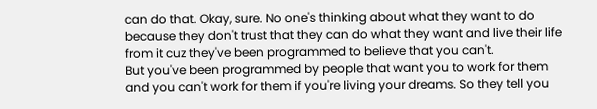can do that. Okay, sure. No one's thinking about what they want to do because they don't trust that they can do what they want and live their life from it cuz they've been programmed to believe that you can't.
But you've been programmed by people that want you to work for them and you can't work for them if you're living your dreams. So they tell you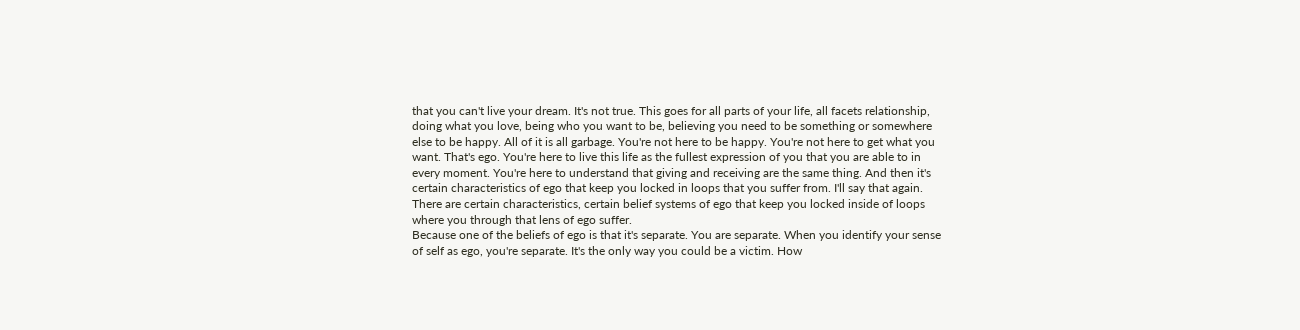that you can't live your dream. It's not true. This goes for all parts of your life, all facets relationship, doing what you love, being who you want to be, believing you need to be something or somewhere else to be happy. All of it is all garbage. You're not here to be happy. You're not here to get what you want. That's ego. You're here to live this life as the fullest expression of you that you are able to in every moment. You're here to understand that giving and receiving are the same thing. And then it's certain characteristics of ego that keep you locked in loops that you suffer from. I'll say that again. There are certain characteristics, certain belief systems of ego that keep you locked inside of loops where you through that lens of ego suffer.
Because one of the beliefs of ego is that it's separate. You are separate. When you identify your sense of self as ego, you're separate. It's the only way you could be a victim. How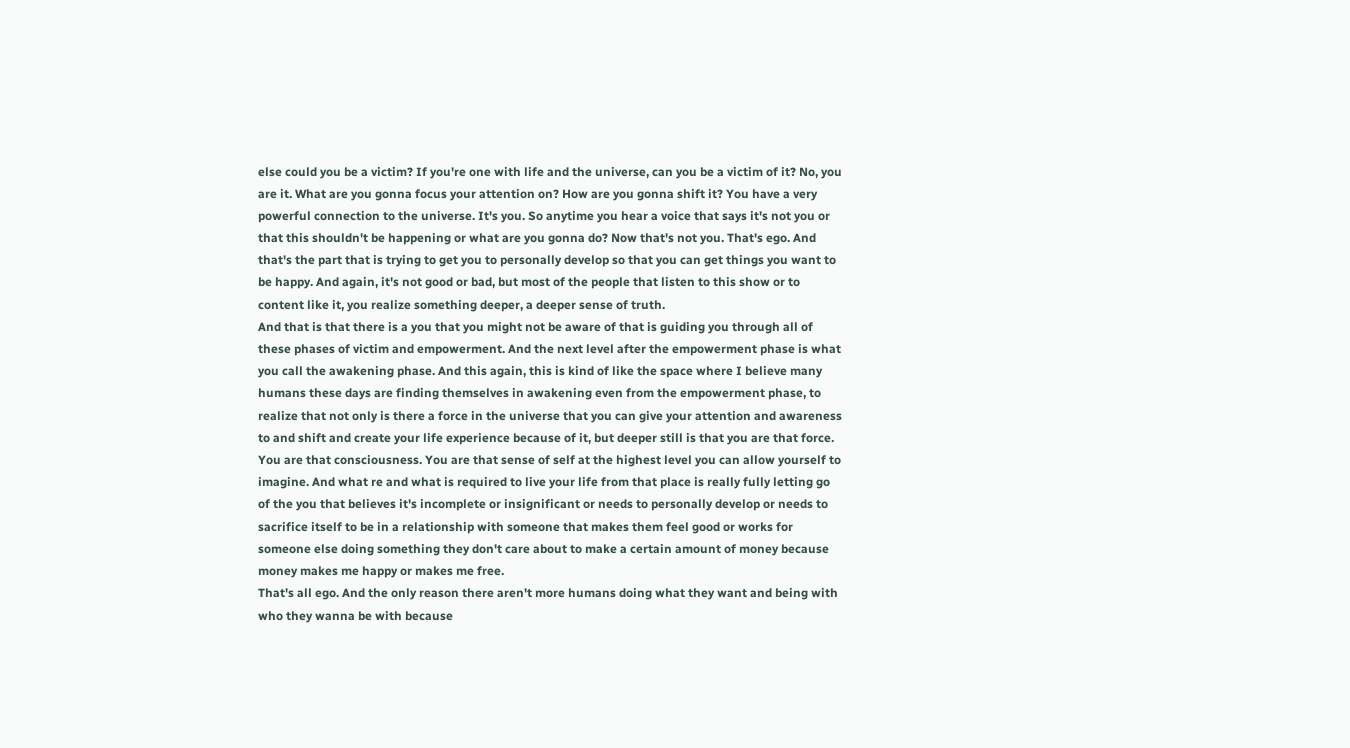else could you be a victim? If you're one with life and the universe, can you be a victim of it? No, you are it. What are you gonna focus your attention on? How are you gonna shift it? You have a very powerful connection to the universe. It's you. So anytime you hear a voice that says it's not you or that this shouldn't be happening or what are you gonna do? Now that's not you. That's ego. And that's the part that is trying to get you to personally develop so that you can get things you want to be happy. And again, it's not good or bad, but most of the people that listen to this show or to content like it, you realize something deeper, a deeper sense of truth.
And that is that there is a you that you might not be aware of that is guiding you through all of these phases of victim and empowerment. And the next level after the empowerment phase is what you call the awakening phase. And this again, this is kind of like the space where I believe many humans these days are finding themselves in awakening even from the empowerment phase, to realize that not only is there a force in the universe that you can give your attention and awareness to and shift and create your life experience because of it, but deeper still is that you are that force. You are that consciousness. You are that sense of self at the highest level you can allow yourself to imagine. And what re and what is required to live your life from that place is really fully letting go of the you that believes it's incomplete or insignificant or needs to personally develop or needs to sacrifice itself to be in a relationship with someone that makes them feel good or works for someone else doing something they don't care about to make a certain amount of money because money makes me happy or makes me free.
That's all ego. And the only reason there aren't more humans doing what they want and being with who they wanna be with because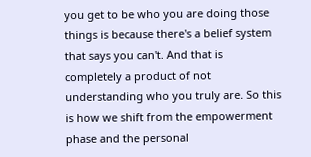you get to be who you are doing those things is because there's a belief system that says you can't. And that is completely a product of not understanding who you truly are. So this is how we shift from the empowerment phase and the personal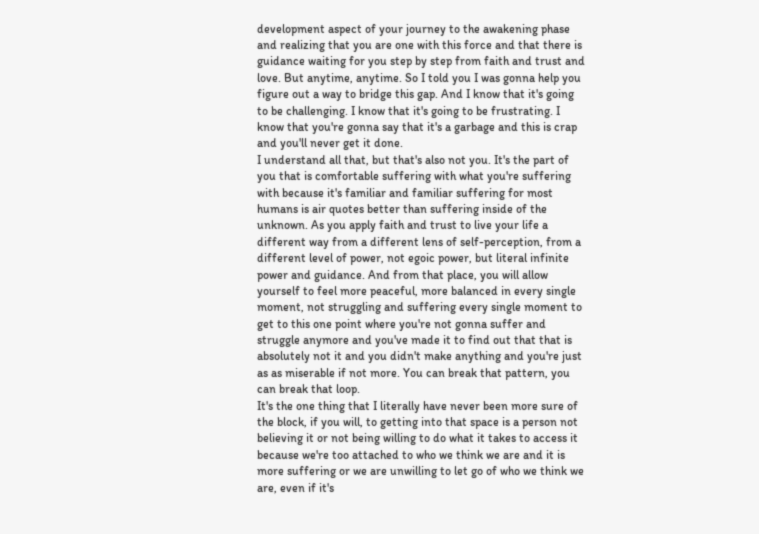development aspect of your journey to the awakening phase and realizing that you are one with this force and that there is guidance waiting for you step by step from faith and trust and love. But anytime, anytime. So I told you I was gonna help you figure out a way to bridge this gap. And I know that it's going to be challenging. I know that it's going to be frustrating. I know that you're gonna say that it's a garbage and this is crap and you'll never get it done.
I understand all that, but that's also not you. It's the part of you that is comfortable suffering with what you're suffering with because it's familiar and familiar suffering for most humans is air quotes better than suffering inside of the unknown. As you apply faith and trust to live your life a different way from a different lens of self-perception, from a different level of power, not egoic power, but literal infinite power and guidance. And from that place, you will allow yourself to feel more peaceful, more balanced in every single moment, not struggling and suffering every single moment to get to this one point where you're not gonna suffer and struggle anymore and you've made it to find out that that is absolutely not it and you didn't make anything and you're just as as miserable if not more. You can break that pattern, you can break that loop.
It's the one thing that I literally have never been more sure of the block, if you will, to getting into that space is a person not believing it or not being willing to do what it takes to access it because we're too attached to who we think we are and it is more suffering or we are unwilling to let go of who we think we are, even if it's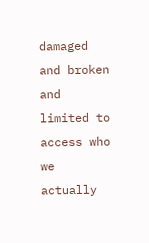damaged and broken and limited to access who we actually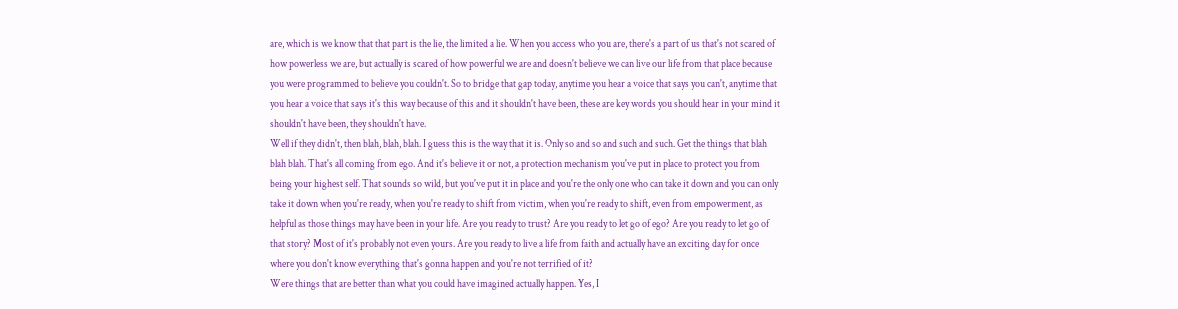are, which is we know that that part is the lie, the limited a lie. When you access who you are, there's a part of us that's not scared of how powerless we are, but actually is scared of how powerful we are and doesn't believe we can live our life from that place because you were programmed to believe you couldn't. So to bridge that gap today, anytime you hear a voice that says you can't, anytime that you hear a voice that says it's this way because of this and it shouldn't have been, these are key words you should hear in your mind it shouldn't have been, they shouldn't have.
Well if they didn't, then blah, blah, blah. I guess this is the way that it is. Only so and so and such and such. Get the things that blah blah blah. That's all coming from ego. And it's believe it or not, a protection mechanism you've put in place to protect you from being your highest self. That sounds so wild, but you've put it in place and you're the only one who can take it down and you can only take it down when you're ready, when you're ready to shift from victim, when you're ready to shift, even from empowerment, as helpful as those things may have been in your life. Are you ready to trust? Are you ready to let go of ego? Are you ready to let go of that story? Most of it's probably not even yours. Are you ready to live a life from faith and actually have an exciting day for once where you don't know everything that's gonna happen and you're not terrified of it?
Were things that are better than what you could have imagined actually happen. Yes, I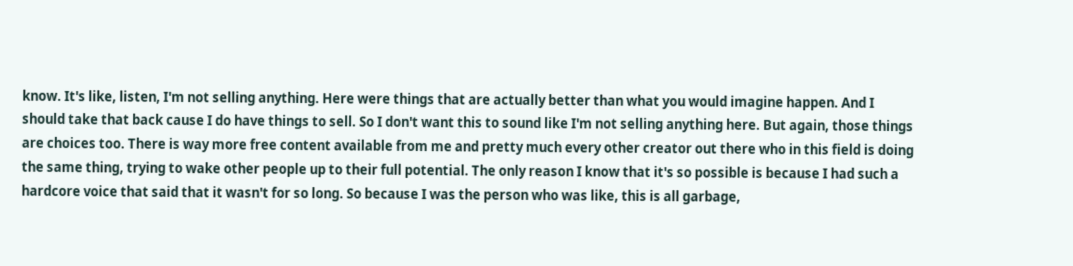know. It's like, listen, I'm not selling anything. Here were things that are actually better than what you would imagine happen. And I should take that back cause I do have things to sell. So I don't want this to sound like I'm not selling anything here. But again, those things are choices too. There is way more free content available from me and pretty much every other creator out there who in this field is doing the same thing, trying to wake other people up to their full potential. The only reason I know that it's so possible is because I had such a hardcore voice that said that it wasn't for so long. So because I was the person who was like, this is all garbage,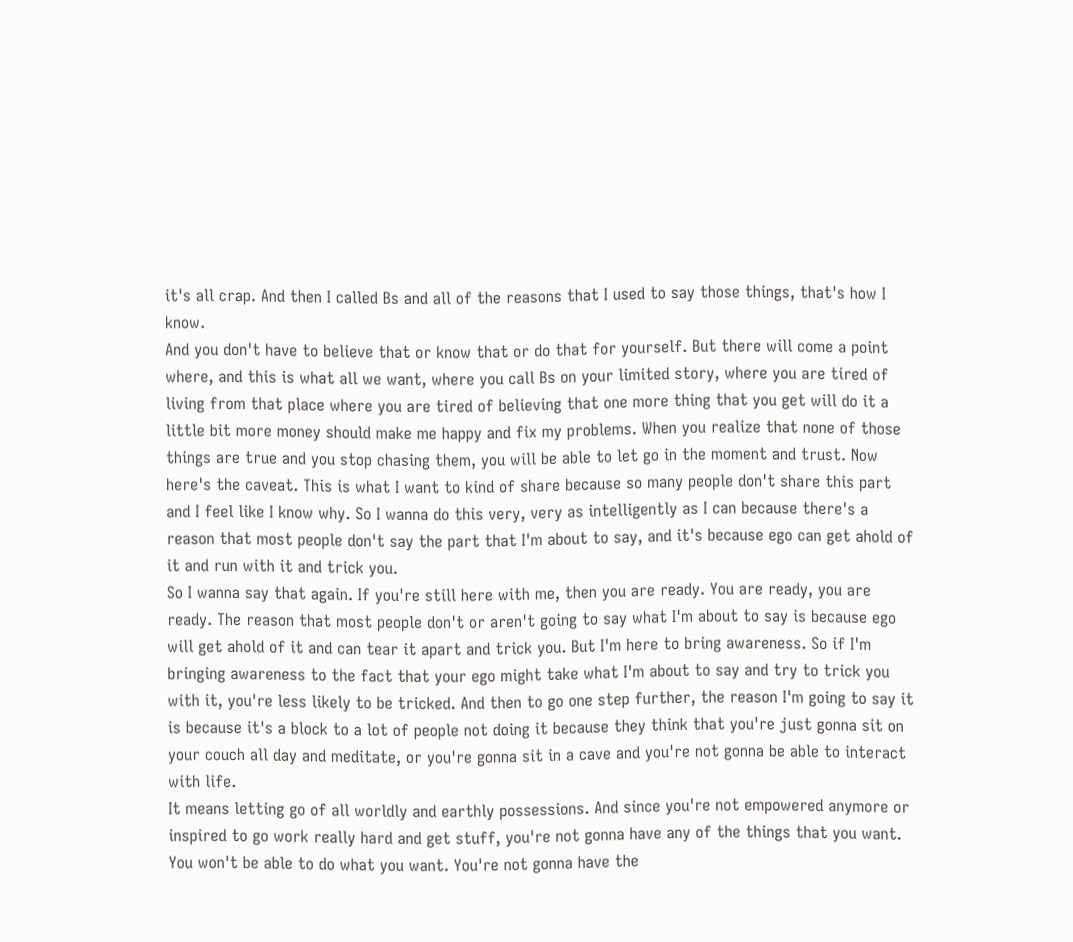it's all crap. And then I called Bs and all of the reasons that I used to say those things, that's how I know.
And you don't have to believe that or know that or do that for yourself. But there will come a point where, and this is what all we want, where you call Bs on your limited story, where you are tired of living from that place where you are tired of believing that one more thing that you get will do it a little bit more money should make me happy and fix my problems. When you realize that none of those things are true and you stop chasing them, you will be able to let go in the moment and trust. Now here's the caveat. This is what I want to kind of share because so many people don't share this part and I feel like I know why. So I wanna do this very, very as intelligently as I can because there's a reason that most people don't say the part that I'm about to say, and it's because ego can get ahold of it and run with it and trick you.
So I wanna say that again. If you're still here with me, then you are ready. You are ready, you are ready. The reason that most people don't or aren't going to say what I'm about to say is because ego will get ahold of it and can tear it apart and trick you. But I'm here to bring awareness. So if I'm bringing awareness to the fact that your ego might take what I'm about to say and try to trick you with it, you're less likely to be tricked. And then to go one step further, the reason I'm going to say it is because it's a block to a lot of people not doing it because they think that you're just gonna sit on your couch all day and meditate, or you're gonna sit in a cave and you're not gonna be able to interact with life.
It means letting go of all worldly and earthly possessions. And since you're not empowered anymore or inspired to go work really hard and get stuff, you're not gonna have any of the things that you want. You won't be able to do what you want. You're not gonna have the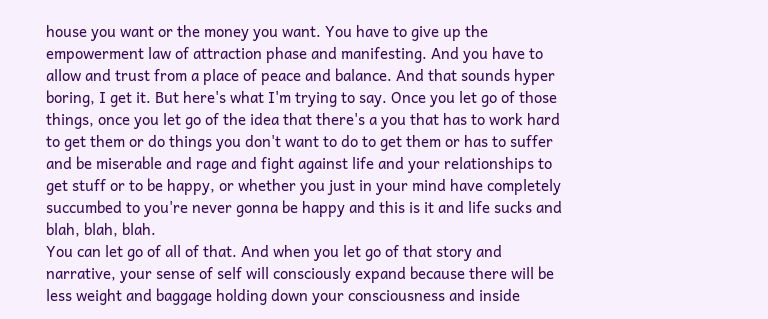house you want or the money you want. You have to give up the empowerment law of attraction phase and manifesting. And you have to allow and trust from a place of peace and balance. And that sounds hyper boring, I get it. But here's what I'm trying to say. Once you let go of those things, once you let go of the idea that there's a you that has to work hard to get them or do things you don't want to do to get them or has to suffer and be miserable and rage and fight against life and your relationships to get stuff or to be happy, or whether you just in your mind have completely succumbed to you're never gonna be happy and this is it and life sucks and blah, blah, blah.
You can let go of all of that. And when you let go of that story and narrative, your sense of self will consciously expand because there will be less weight and baggage holding down your consciousness and inside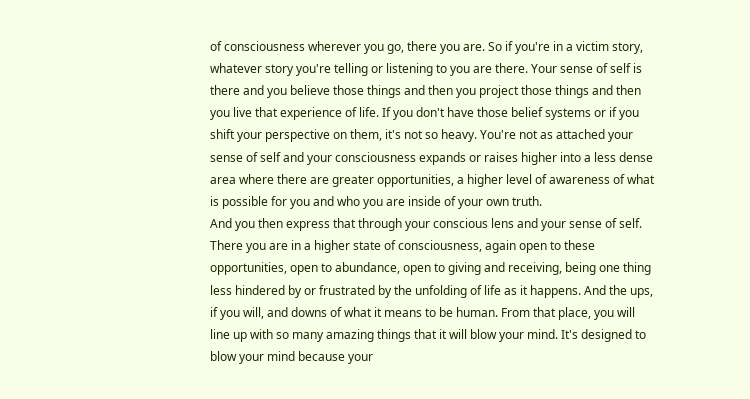of consciousness wherever you go, there you are. So if you're in a victim story, whatever story you're telling or listening to you are there. Your sense of self is there and you believe those things and then you project those things and then you live that experience of life. If you don't have those belief systems or if you shift your perspective on them, it's not so heavy. You're not as attached your sense of self and your consciousness expands or raises higher into a less dense area where there are greater opportunities, a higher level of awareness of what is possible for you and who you are inside of your own truth.
And you then express that through your conscious lens and your sense of self. There you are in a higher state of consciousness, again open to these opportunities, open to abundance, open to giving and receiving, being one thing less hindered by or frustrated by the unfolding of life as it happens. And the ups, if you will, and downs of what it means to be human. From that place, you will line up with so many amazing things that it will blow your mind. It's designed to blow your mind because your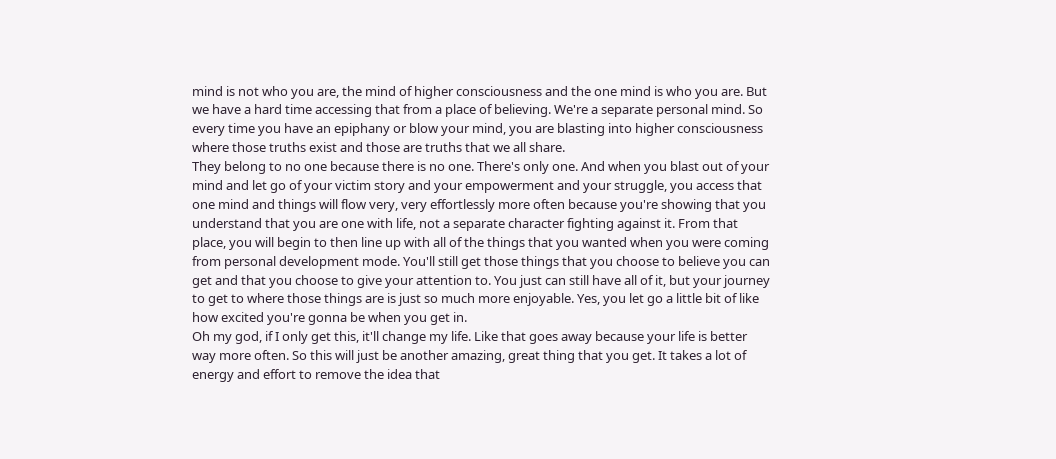mind is not who you are, the mind of higher consciousness and the one mind is who you are. But we have a hard time accessing that from a place of believing. We're a separate personal mind. So every time you have an epiphany or blow your mind, you are blasting into higher consciousness where those truths exist and those are truths that we all share.
They belong to no one because there is no one. There's only one. And when you blast out of your mind and let go of your victim story and your empowerment and your struggle, you access that one mind and things will flow very, very effortlessly more often because you're showing that you understand that you are one with life, not a separate character fighting against it. From that place, you will begin to then line up with all of the things that you wanted when you were coming from personal development mode. You'll still get those things that you choose to believe you can get and that you choose to give your attention to. You just can still have all of it, but your journey to get to where those things are is just so much more enjoyable. Yes, you let go a little bit of like how excited you're gonna be when you get in.
Oh my god, if I only get this, it'll change my life. Like that goes away because your life is better way more often. So this will just be another amazing, great thing that you get. It takes a lot of energy and effort to remove the idea that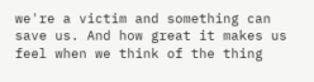we're a victim and something can save us. And how great it makes us feel when we think of the thing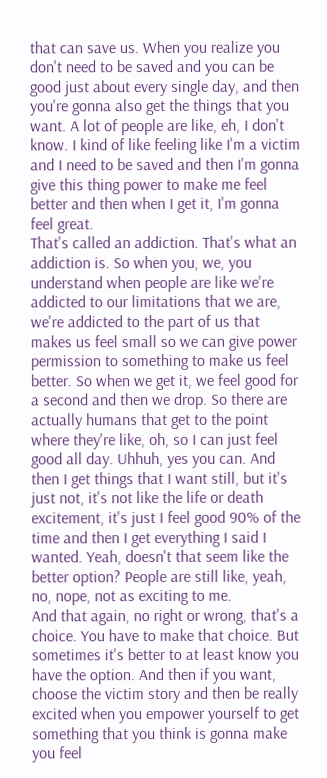that can save us. When you realize you don't need to be saved and you can be good just about every single day, and then you're gonna also get the things that you want. A lot of people are like, eh, I don't know. I kind of like feeling like I'm a victim and I need to be saved and then I'm gonna give this thing power to make me feel better and then when I get it, I'm gonna feel great.
That's called an addiction. That's what an addiction is. So when you, we, you understand when people are like we're addicted to our limitations that we are, we're addicted to the part of us that makes us feel small so we can give power permission to something to make us feel better. So when we get it, we feel good for a second and then we drop. So there are actually humans that get to the point where they're like, oh, so I can just feel good all day. Uhhuh, yes you can. And then I get things that I want still, but it's just not, it's not like the life or death excitement, it's just I feel good 90% of the time and then I get everything I said I wanted. Yeah, doesn't that seem like the better option? People are still like, yeah, no, nope, not as exciting to me.
And that again, no right or wrong, that's a choice. You have to make that choice. But sometimes it's better to at least know you have the option. And then if you want, choose the victim story and then be really excited when you empower yourself to get something that you think is gonna make you feel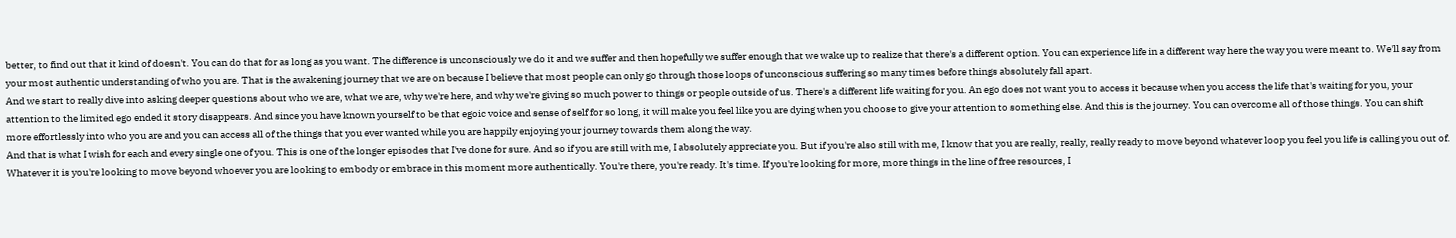better, to find out that it kind of doesn't. You can do that for as long as you want. The difference is unconsciously we do it and we suffer and then hopefully we suffer enough that we wake up to realize that there's a different option. You can experience life in a different way here the way you were meant to. We'll say from your most authentic understanding of who you are. That is the awakening journey that we are on because I believe that most people can only go through those loops of unconscious suffering so many times before things absolutely fall apart.
And we start to really dive into asking deeper questions about who we are, what we are, why we're here, and why we're giving so much power to things or people outside of us. There's a different life waiting for you. An ego does not want you to access it because when you access the life that's waiting for you, your attention to the limited ego ended it story disappears. And since you have known yourself to be that egoic voice and sense of self for so long, it will make you feel like you are dying when you choose to give your attention to something else. And this is the journey. You can overcome all of those things. You can shift more effortlessly into who you are and you can access all of the things that you ever wanted while you are happily enjoying your journey towards them along the way.
And that is what I wish for each and every single one of you. This is one of the longer episodes that I've done for sure. And so if you are still with me, I absolutely appreciate you. But if you're also still with me, I know that you are really, really, really ready to move beyond whatever loop you feel you life is calling you out of. Whatever it is you're looking to move beyond whoever you are looking to embody or embrace in this moment more authentically. You're there, you're ready. It's time. If you're looking for more, more things in the line of free resources, I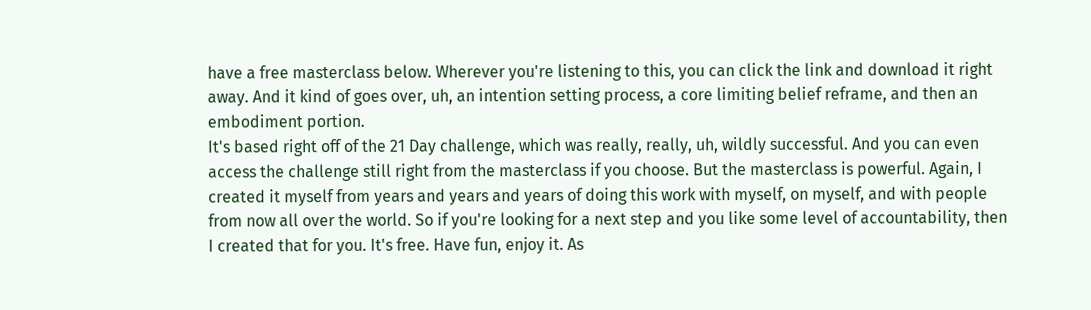have a free masterclass below. Wherever you're listening to this, you can click the link and download it right away. And it kind of goes over, uh, an intention setting process, a core limiting belief reframe, and then an embodiment portion.
It's based right off of the 21 Day challenge, which was really, really, uh, wildly successful. And you can even access the challenge still right from the masterclass if you choose. But the masterclass is powerful. Again, I created it myself from years and years and years of doing this work with myself, on myself, and with people from now all over the world. So if you're looking for a next step and you like some level of accountability, then I created that for you. It's free. Have fun, enjoy it. As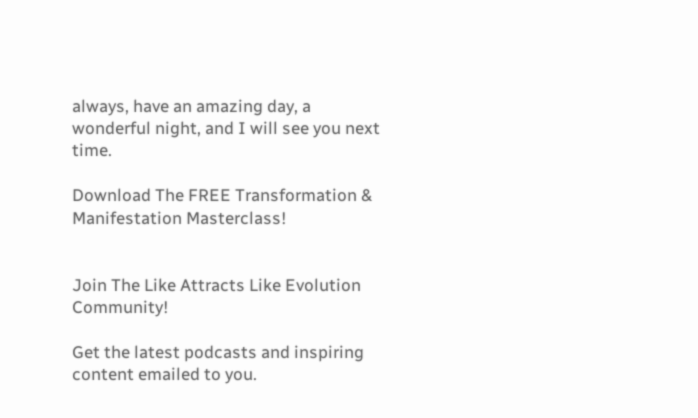always, have an amazing day, a wonderful night, and I will see you next time.

Download The FREE Transformation & Manifestation Masterclass!


Join The Like Attracts Like Evolution Community!

Get the latest podcasts and inspiring content emailed to you.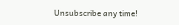Unsubscribe any time!